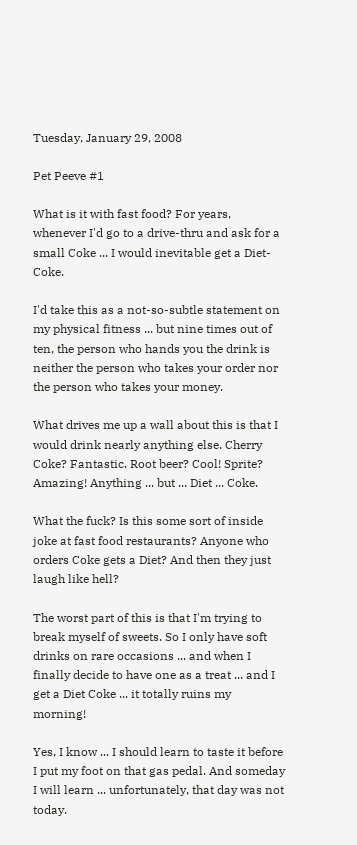Tuesday, January 29, 2008

Pet Peeve #1

What is it with fast food? For years, whenever I'd go to a drive-thru and ask for a small Coke ... I would inevitable get a Diet-Coke.

I'd take this as a not-so-subtle statement on my physical fitness ... but nine times out of ten, the person who hands you the drink is neither the person who takes your order nor the person who takes your money.

What drives me up a wall about this is that I would drink nearly anything else. Cherry Coke? Fantastic. Root beer? Cool! Sprite? Amazing! Anything ... but ... Diet ... Coke.

What the fuck? Is this some sort of inside joke at fast food restaurants? Anyone who orders Coke gets a Diet? And then they just laugh like hell?

The worst part of this is that I'm trying to break myself of sweets. So I only have soft drinks on rare occasions ... and when I finally decide to have one as a treat ... and I get a Diet Coke ... it totally ruins my morning!

Yes, I know ... I should learn to taste it before I put my foot on that gas pedal. And someday I will learn ... unfortunately, that day was not today.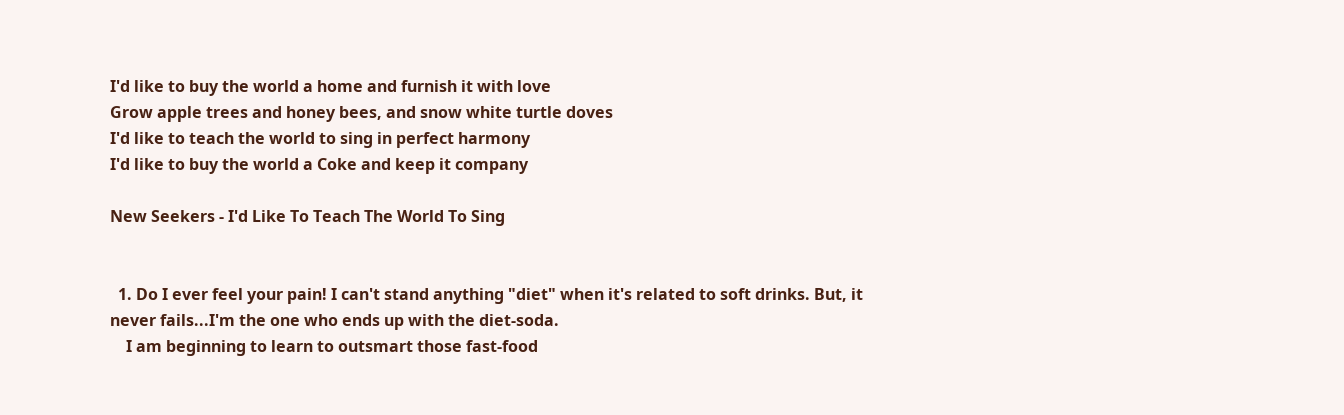I'd like to buy the world a home and furnish it with love
Grow apple trees and honey bees, and snow white turtle doves
I'd like to teach the world to sing in perfect harmony
I'd like to buy the world a Coke and keep it company

New Seekers - I'd Like To Teach The World To Sing


  1. Do I ever feel your pain! I can't stand anything "diet" when it's related to soft drinks. But, it never fails...I'm the one who ends up with the diet-soda.
    I am beginning to learn to outsmart those fast-food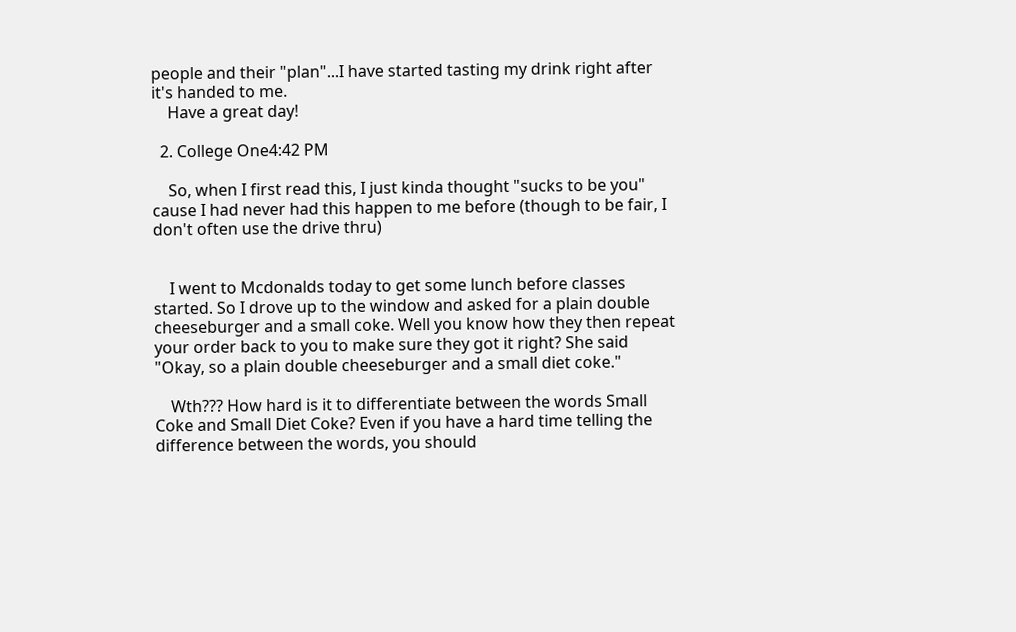people and their "plan"...I have started tasting my drink right after it's handed to me.
    Have a great day!

  2. College One4:42 PM

    So, when I first read this, I just kinda thought "sucks to be you" cause I had never had this happen to me before (though to be fair, I don't often use the drive thru)


    I went to Mcdonalds today to get some lunch before classes started. So I drove up to the window and asked for a plain double cheeseburger and a small coke. Well you know how they then repeat your order back to you to make sure they got it right? She said "Okay, so a plain double cheeseburger and a small diet coke."

    Wth??? How hard is it to differentiate between the words Small Coke and Small Diet Coke? Even if you have a hard time telling the difference between the words, you should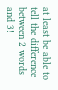at least be able to tell the difference between 2 words and 3!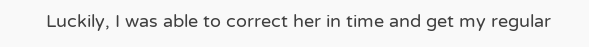Luckily, I was able to correct her in time and get my regular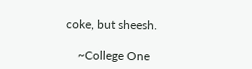coke, but sheesh.

    ~College One